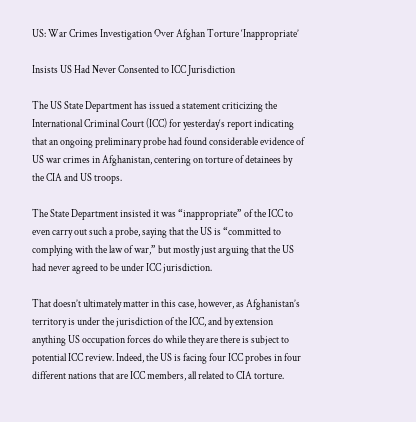US: War Crimes Investigation Over Afghan Torture ‘Inappropriate’

Insists US Had Never Consented to ICC Jurisdiction

The US State Department has issued a statement criticizing the International Criminal Court (ICC) for yesterday‘s report indicating that an ongoing preliminary probe had found considerable evidence of US war crimes in Afghanistan, centering on torture of detainees by the CIA and US troops.

The State Department insisted it was “inappropriate” of the ICC to even carry out such a probe, saying that the US is “committed to complying with the law of war,” but mostly just arguing that the US had never agreed to be under ICC jurisdiction.

That doesn’t ultimately matter in this case, however, as Afghanistan’s territory is under the jurisdiction of the ICC, and by extension anything US occupation forces do while they are there is subject to potential ICC review. Indeed, the US is facing four ICC probes in four different nations that are ICC members, all related to CIA torture.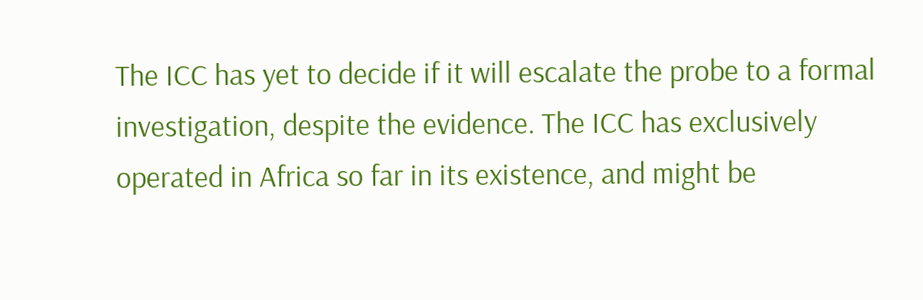The ICC has yet to decide if it will escalate the probe to a formal investigation, despite the evidence. The ICC has exclusively operated in Africa so far in its existence, and might be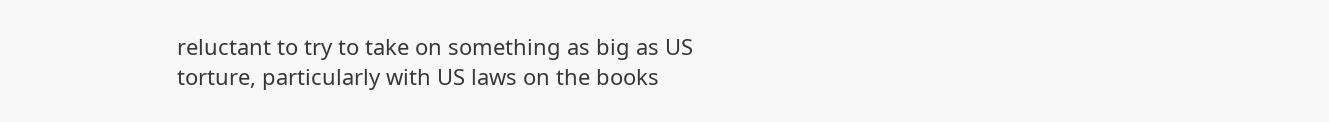reluctant to try to take on something as big as US torture, particularly with US laws on the books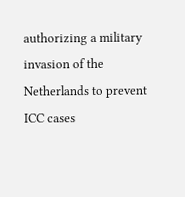authorizing a military invasion of the Netherlands to prevent ICC cases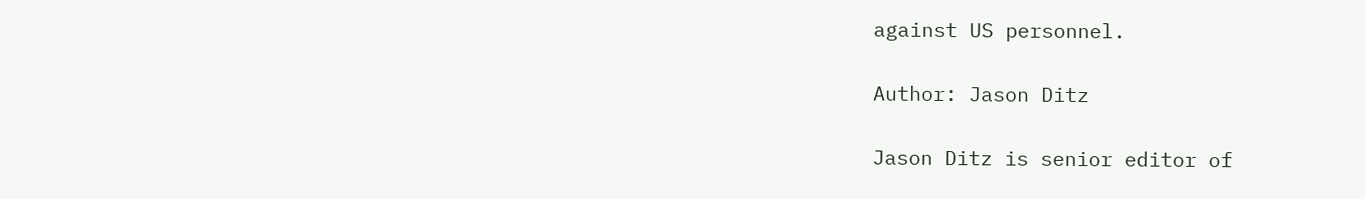against US personnel.

Author: Jason Ditz

Jason Ditz is senior editor of